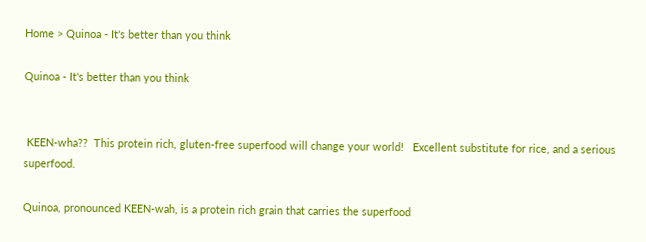Home > Quinoa - It's better than you think

Quinoa - It's better than you think


 KEEN-wha??  This protein rich, gluten-free superfood will change your world!   Excellent substitute for rice, and a serious superfood.

Quinoa, pronounced KEEN-wah, is a protein rich grain that carries the superfood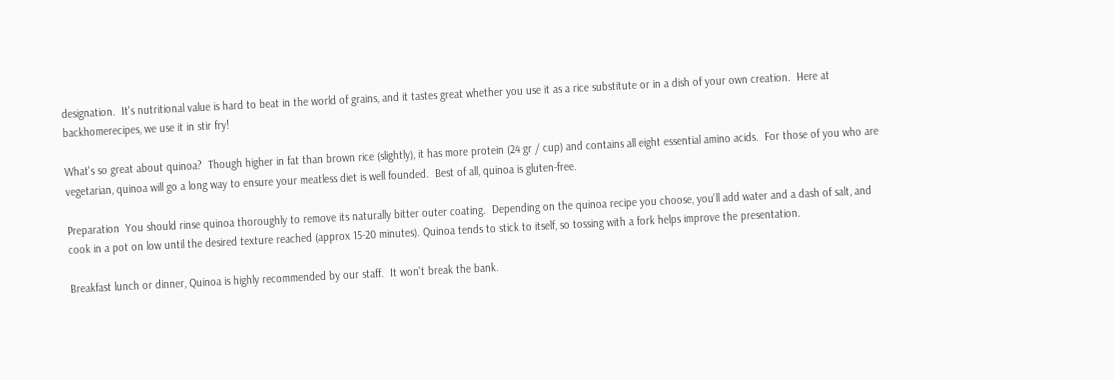designation.  It's nutritional value is hard to beat in the world of grains, and it tastes great whether you use it as a rice substitute or in a dish of your own creation.  Here at backhomerecipes, we use it in stir fry!

What's so great about quinoa?  Though higher in fat than brown rice (slightly), it has more protein (24 gr / cup) and contains all eight essential amino acids.  For those of you who are vegetarian, quinoa will go a long way to ensure your meatless diet is well founded.  Best of all, quinoa is gluten-free.

Preparation  You should rinse quinoa thoroughly to remove its naturally bitter outer coating.  Depending on the quinoa recipe you choose, you'll add water and a dash of salt, and cook in a pot on low until the desired texture reached (approx 15-20 minutes). Quinoa tends to stick to itself, so tossing with a fork helps improve the presentation.

Breakfast lunch or dinner, Quinoa is highly recommended by our staff.  It won't break the bank.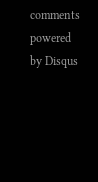comments powered by Disqus